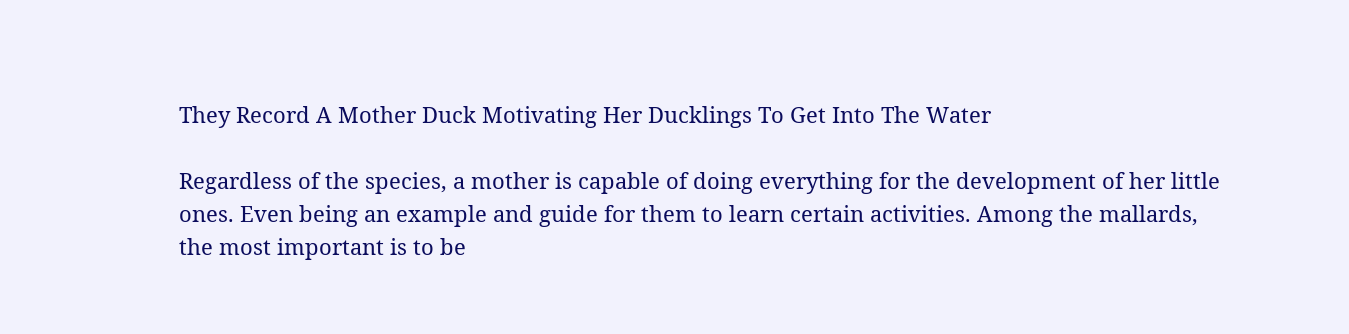They Record A Mother Duck Motivating Her Ducklings To Get Into The Water

Regardless of the species, a mother is capable of doing everything for the development of her little ones. Even being an example and guide for them to learn certain activities. Among the mallards, the most important is to be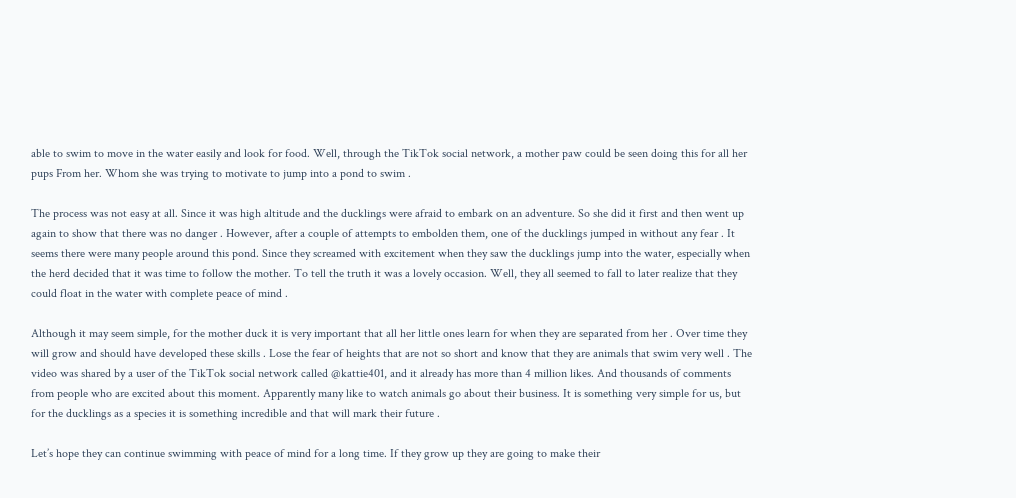able to swim to move in the water easily and look for food. Well, through the TikTok social network, a mother paw could be seen doing this for all her pups From her. Whom she was trying to motivate to jump into a pond to swim .

The process was not easy at all. Since it was high altitude and the ducklings were afraid to embark on an adventure. So she did it first and then went up again to show that there was no danger . However, after a couple of attempts to embolden them, one of the ducklings jumped in without any fear . It seems there were many people around this pond. Since they screamed with excitement when they saw the ducklings jump into the water, especially when the herd decided that it was time to follow the mother. To tell the truth it was a lovely occasion. Well, they all seemed to fall to later realize that they could float in the water with complete peace of mind .

Although it may seem simple, for the mother duck it is very important that all her little ones learn for when they are separated from her . Over time they will grow and should have developed these skills . Lose the fear of heights that are not so short and know that they are animals that swim very well . The video was shared by a user of the TikTok social network called @kattie401, and it already has more than 4 million likes. And thousands of comments from people who are excited about this moment. Apparently many like to watch animals go about their business. It is something very simple for us, but for the ducklings as a species it is something incredible and that will mark their future .

Let’s hope they can continue swimming with peace of mind for a long time. If they grow up they are going to make their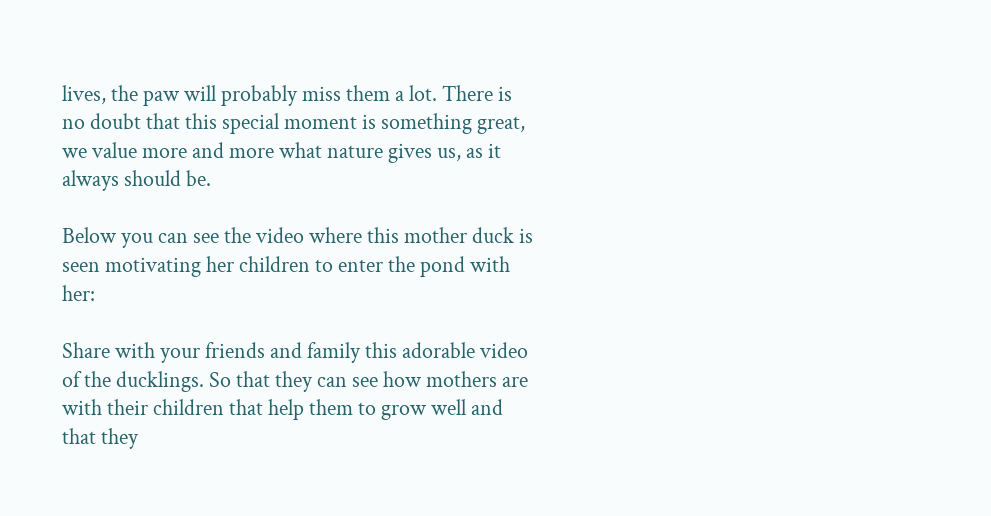lives, the paw will probably miss them a lot. There is no doubt that this special moment is something great, we value more and more what nature gives us, as it always should be.

Below you can see the video where this mother duck is seen motivating her children to enter the pond with her:

Share with your friends and family this adorable video of the ducklings. So that they can see how mothers are with their children that help them to grow well and that they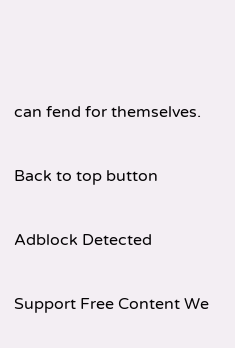can fend for themselves.

Back to top button

Adblock Detected

Support Free Content We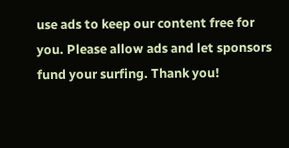use ads to keep our content free for you. Please allow ads and let sponsors fund your surfing. Thank you!